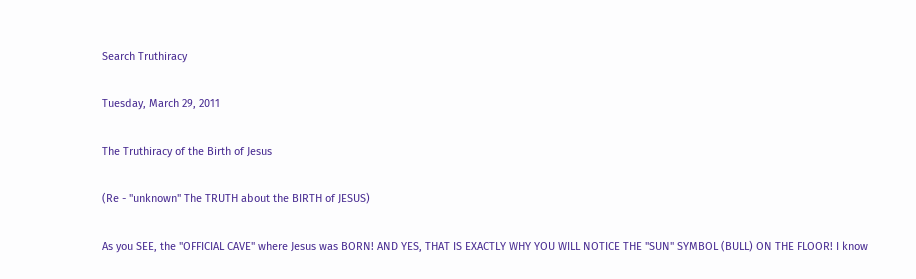Search Truthiracy

Tuesday, March 29, 2011

The Truthiracy of the Birth of Jesus

(Re - "unknown" The TRUTH about the BIRTH of JESUS)

As you SEE, the "OFFICIAL CAVE" where Jesus was BORN! AND YES, THAT IS EXACTLY WHY YOU WILL NOTICE THE "SUN" SYMBOL (BULL) ON THE FLOOR! I know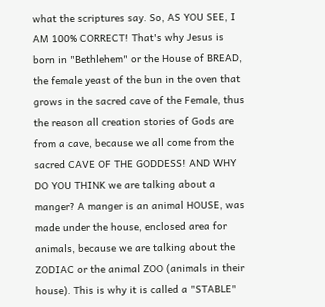what the scriptures say. So, AS YOU SEE, I AM 100% CORRECT! That's why Jesus is born in "Bethlehem" or the House of BREAD, the female yeast of the bun in the oven that grows in the sacred cave of the Female, thus the reason all creation stories of Gods are from a cave, because we all come from the sacred CAVE OF THE GODDESS! AND WHY DO YOU THINK we are talking about a manger? A manger is an animal HOUSE, was made under the house, enclosed area for animals, because we are talking about the ZODIAC or the animal ZOO (animals in their house). This is why it is called a "STABLE"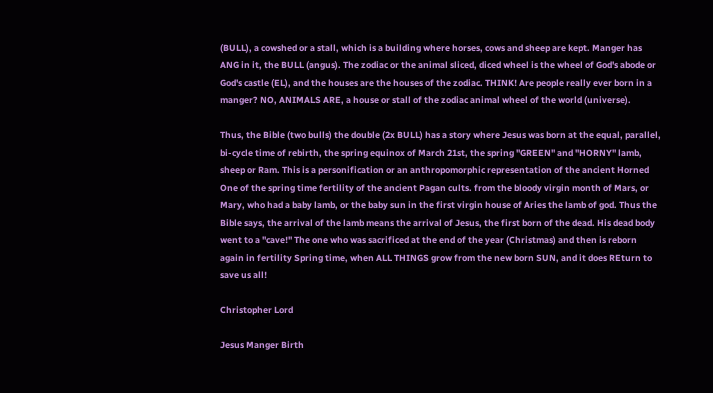(BULL), a cowshed or a stall, which is a building where horses, cows and sheep are kept. Manger has ANG in it, the BULL (angus). The zodiac or the animal sliced, diced wheel is the wheel of God's abode or God's castle (EL), and the houses are the houses of the zodiac. THINK! Are people really ever born in a manger? NO, ANIMALS ARE, a house or stall of the zodiac animal wheel of the world (universe).

Thus, the Bible (two bulls) the double (2x BULL) has a story where Jesus was born at the equal, parallel, bi-cycle time of rebirth, the spring equinox of March 21st, the spring "GREEN" and "HORNY" lamb, sheep or Ram. This is a personification or an anthropomorphic representation of the ancient Horned One of the spring time fertility of the ancient Pagan cults. from the bloody virgin month of Mars, or Mary, who had a baby lamb, or the baby sun in the first virgin house of Aries the lamb of god. Thus the Bible says, the arrival of the lamb means the arrival of Jesus, the first born of the dead. His dead body went to a "cave!" The one who was sacrificed at the end of the year (Christmas) and then is reborn again in fertility Spring time, when ALL THINGS grow from the new born SUN, and it does REturn to save us all!

Christopher Lord

Jesus Manger Birth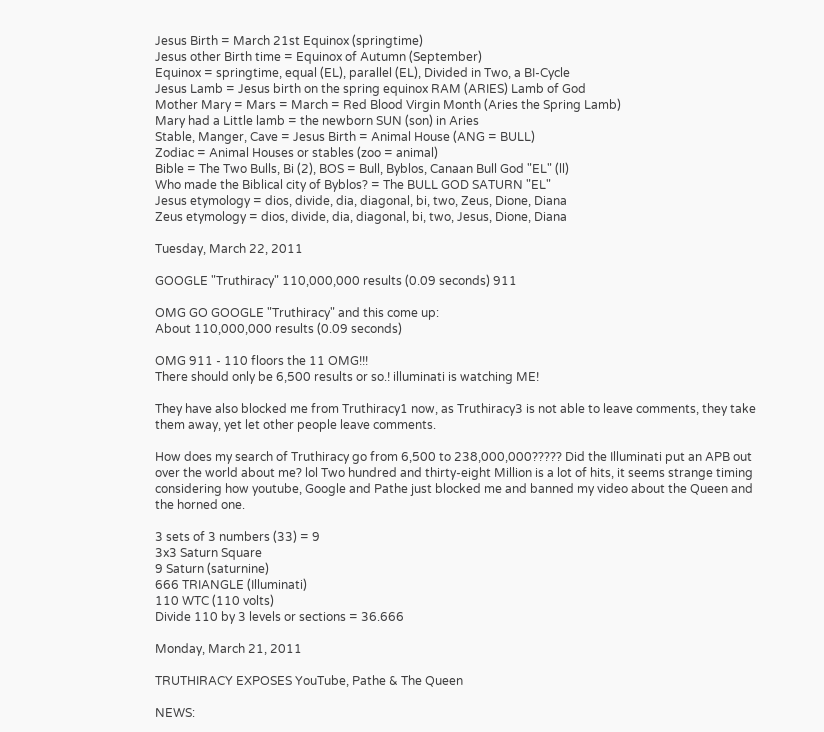Jesus Birth = March 21st Equinox (springtime)
Jesus other Birth time = Equinox of Autumn (September)
Equinox = springtime, equal (EL), parallel (EL), Divided in Two, a BI-Cycle
Jesus Lamb = Jesus birth on the spring equinox RAM (ARIES) Lamb of God
Mother Mary = Mars = March = Red Blood Virgin Month (Aries the Spring Lamb)
Mary had a Little lamb = the newborn SUN (son) in Aries
Stable, Manger, Cave = Jesus Birth = Animal House (ANG = BULL)
Zodiac = Animal Houses or stables (zoo = animal)
Bible = The Two Bulls, Bi (2), BOS = Bull, Byblos, Canaan Bull God "EL" (ll)
Who made the Biblical city of Byblos? = The BULL GOD SATURN "EL"
Jesus etymology = dios, divide, dia, diagonal, bi, two, Zeus, Dione, Diana
Zeus etymology = dios, divide, dia, diagonal, bi, two, Jesus, Dione, Diana

Tuesday, March 22, 2011

GOOGLE "Truthiracy" 110,000,000 results (0.09 seconds) 911

OMG GO GOOGLE "Truthiracy" and this come up:
About 110,000,000 results (0.09 seconds)

OMG 911 - 110 floors the 11 OMG!!!
There should only be 6,500 results or so.! illuminati is watching ME!

They have also blocked me from Truthiracy1 now, as Truthiracy3 is not able to leave comments, they take them away, yet let other people leave comments.

How does my search of Truthiracy go from 6,500 to 238,000,000????? Did the Illuminati put an APB out over the world about me? lol Two hundred and thirty-eight Million is a lot of hits, it seems strange timing considering how youtube, Google and Pathe just blocked me and banned my video about the Queen and the horned one.

3 sets of 3 numbers (33) = 9
3x3 Saturn Square
9 Saturn (saturnine)
666 TRIANGLE (Illuminati)
110 WTC (110 volts)
Divide 110 by 3 levels or sections = 36.666

Monday, March 21, 2011

TRUTHIRACY EXPOSES YouTube, Pathe & The Queen

NEWS: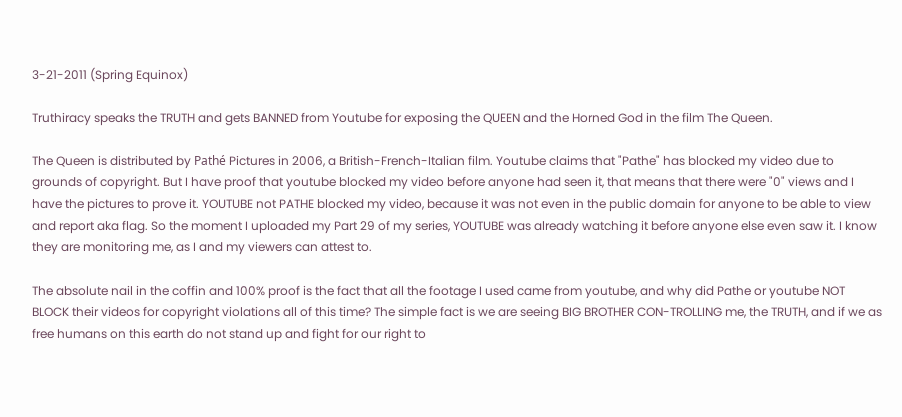3-21-2011 (Spring Equinox)

Truthiracy speaks the TRUTH and gets BANNED from Youtube for exposing the QUEEN and the Horned God in the film The Queen.

The Queen is distributed by Pathé Pictures in 2006, a British-French-Italian film. Youtube claims that "Pathe" has blocked my video due to grounds of copyright. But I have proof that youtube blocked my video before anyone had seen it, that means that there were "0" views and I have the pictures to prove it. YOUTUBE not PATHE blocked my video, because it was not even in the public domain for anyone to be able to view and report aka flag. So the moment I uploaded my Part 29 of my series, YOUTUBE was already watching it before anyone else even saw it. I know they are monitoring me, as I and my viewers can attest to.

The absolute nail in the coffin and 100% proof is the fact that all the footage I used came from youtube, and why did Pathe or youtube NOT BLOCK their videos for copyright violations all of this time? The simple fact is we are seeing BIG BROTHER CON-TROLLING me, the TRUTH, and if we as free humans on this earth do not stand up and fight for our right to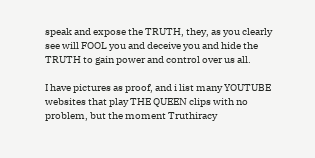speak and expose the TRUTH, they, as you clearly see will FOOL you and deceive you and hide the TRUTH to gain power and control over us all.

I have pictures as proof, and i list many YOUTUBE websites that play THE QUEEN clips with no problem, but the moment Truthiracy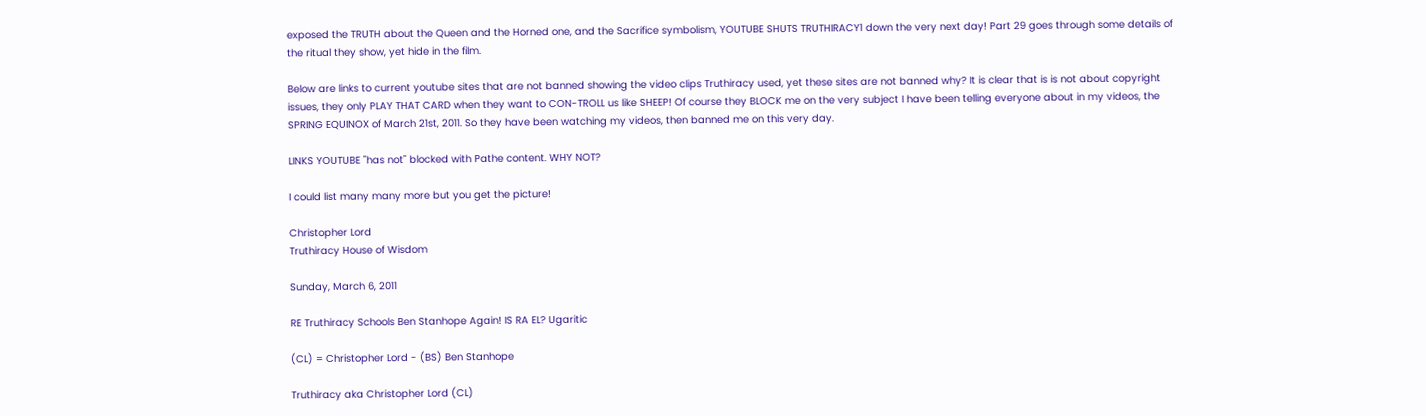exposed the TRUTH about the Queen and the Horned one, and the Sacrifice symbolism, YOUTUBE SHUTS TRUTHIRACY1 down the very next day! Part 29 goes through some details of the ritual they show, yet hide in the film.

Below are links to current youtube sites that are not banned showing the video clips Truthiracy used, yet these sites are not banned why? It is clear that is is not about copyright issues, they only PLAY THAT CARD when they want to CON-TROLL us like SHEEP! Of course they BLOCK me on the very subject I have been telling everyone about in my videos, the SPRING EQUINOX of March 21st, 2011. So they have been watching my videos, then banned me on this very day.

LINKS YOUTUBE "has not" blocked with Pathe content. WHY NOT?

I could list many many more but you get the picture!

Christopher Lord
Truthiracy House of Wisdom

Sunday, March 6, 2011

RE Truthiracy Schools Ben Stanhope Again! IS RA EL? Ugaritic

(CL) = Christopher Lord - (BS) Ben Stanhope

Truthiracy aka Christopher Lord (CL)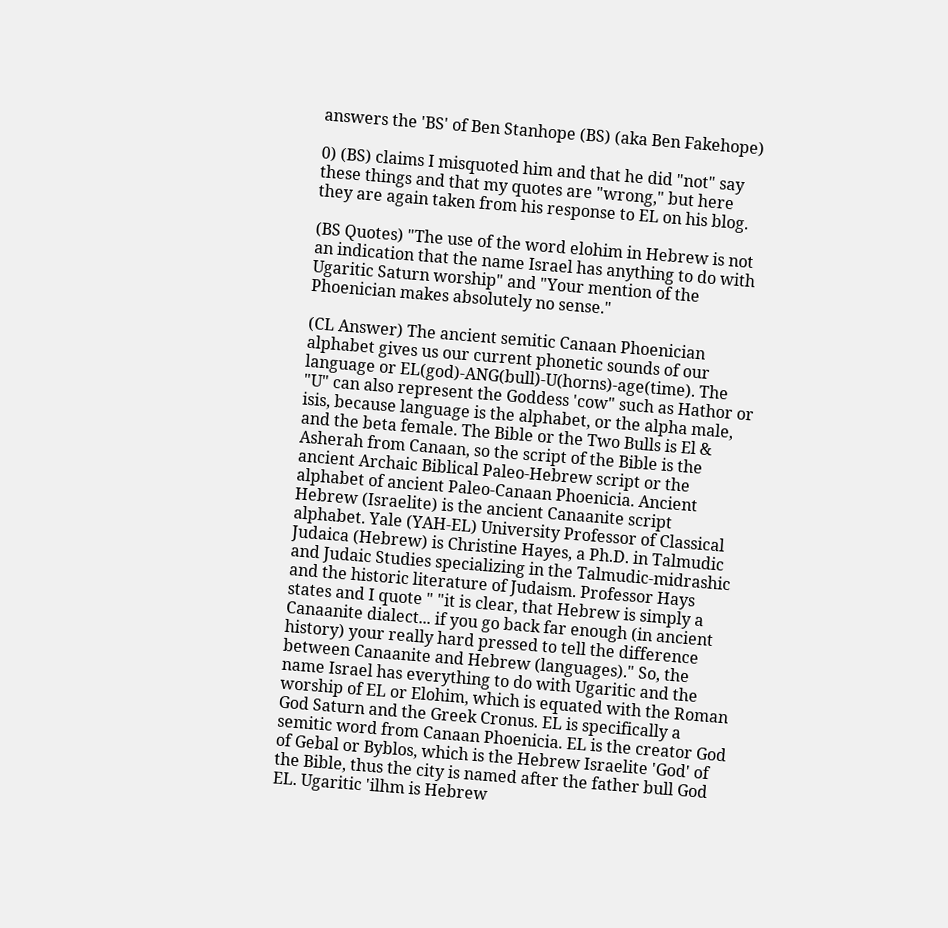answers the 'BS' of Ben Stanhope (BS) (aka Ben Fakehope)

0) (BS) claims I misquoted him and that he did "not" say these things and that my quotes are "wrong," but here they are again taken from his response to EL on his blog.

(BS Quotes) "The use of the word elohim in Hebrew is not an indication that the name Israel has anything to do with Ugaritic Saturn worship" and "Your mention of the Phoenician makes absolutely no sense."

(CL Answer) The ancient semitic Canaan Phoenician alphabet gives us our current phonetic sounds of our language or EL(god)-ANG(bull)-U(horns)-age(time). The "U" can also represent the Goddess 'cow" such as Hathor or isis, because language is the alphabet, or the alpha male, and the beta female. The Bible or the Two Bulls is El & Asherah from Canaan, so the script of the Bible is the ancient Archaic Biblical Paleo-Hebrew script or the alphabet of ancient Paleo-Canaan Phoenicia. Ancient Hebrew (Israelite) is the ancient Canaanite script alphabet. Yale (YAH-EL) University Professor of Classical Judaica (Hebrew) is Christine Hayes, a Ph.D. in Talmudic and Judaic Studies specializing in the Talmudic-midrashic and the historic literature of Judaism. Professor Hays states and I quote " "it is clear, that Hebrew is simply a Canaanite dialect... if you go back far enough (in ancient history) your really hard pressed to tell the difference between Canaanite and Hebrew (languages)." So, the name Israel has everything to do with Ugaritic and the worship of EL or Elohim, which is equated with the Roman God Saturn and the Greek Cronus. EL is specifically a semitic word from Canaan Phoenicia. EL is the creator God of Gebal or Byblos, which is the Hebrew Israelite 'God' of the Bible, thus the city is named after the father bull God EL. Ugaritic 'ilhm is Hebrew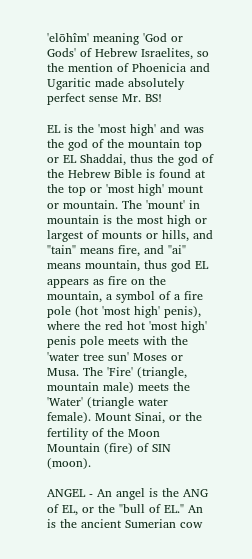'elōhîm' meaning 'God or Gods' of Hebrew Israelites, so the mention of Phoenicia and Ugaritic made absolutely perfect sense Mr. BS!

EL is the 'most high' and was the god of the mountain top or EL Shaddai, thus the god of the Hebrew Bible is found at the top or 'most high' mount or mountain. The 'mount' in mountain is the most high or largest of mounts or hills, and "tain" means fire, and "ai" means mountain, thus god EL appears as fire on the mountain, a symbol of a fire pole (hot 'most high' penis), where the red hot 'most high' penis pole meets with the 'water tree sun' Moses or Musa. The 'Fire' (triangle, mountain male) meets the 'Water' (triangle water female). Mount Sinai, or the fertility of the Moon Mountain (fire) of SIN (moon).

ANGEL - An angel is the ANG of EL, or the "bull of EL." An is the ancient Sumerian cow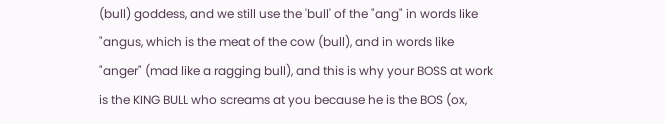(bull) goddess, and we still use the 'bull' of the "ang" in words like "angus, which is the meat of the cow (bull), and in words like "anger" (mad like a ragging bull), and this is why your BOSS at work is the KING BULL who screams at you because he is the BOS (ox,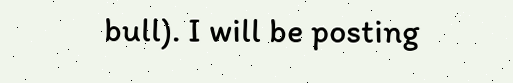bull). I will be posting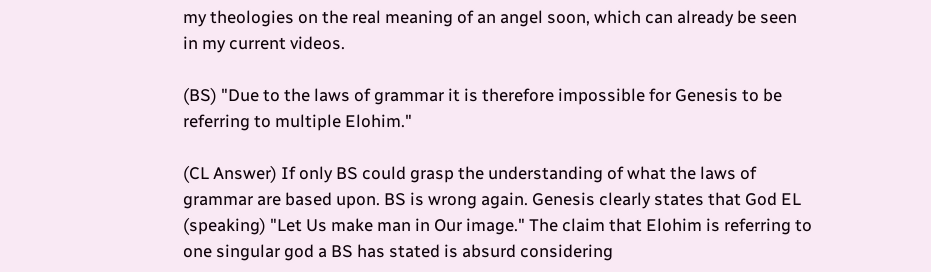my theologies on the real meaning of an angel soon, which can already be seen in my current videos.

(BS) "Due to the laws of grammar it is therefore impossible for Genesis to be referring to multiple Elohim."

(CL Answer) If only BS could grasp the understanding of what the laws of grammar are based upon. BS is wrong again. Genesis clearly states that God EL (speaking) "Let Us make man in Our image." The claim that Elohim is referring to one singular god a BS has stated is absurd considering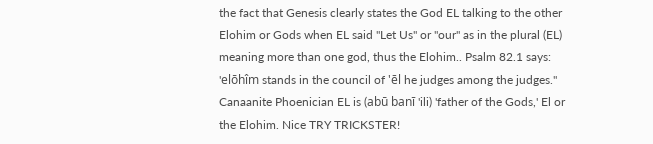the fact that Genesis clearly states the God EL talking to the other Elohim or Gods when EL said "Let Us" or "our" as in the plural (EL) meaning more than one god, thus the Elohim.. Psalm 82.1 says: 'elōhîm stands in the council of 'ēl he judges among the judges." Canaanite Phoenician EL is (abū banī 'ili) 'father of the Gods,' El or the Elohim. Nice TRY TRICKSTER!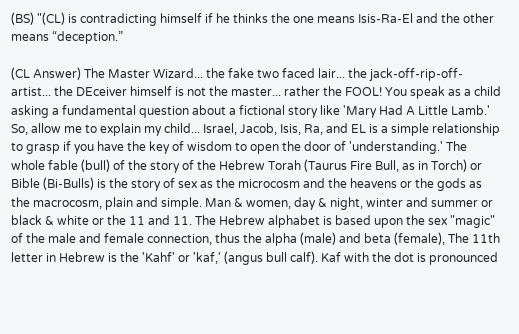(BS) "(CL) is contradicting himself if he thinks the one means Isis-Ra-El and the other means “deception.”

(CL Answer) The Master Wizard... the fake two faced lair... the jack-off-rip-off-artist... the DEceiver himself is not the master... rather the FOOL! You speak as a child asking a fundamental question about a fictional story like 'Mary Had A Little Lamb.' So, allow me to explain my child... Israel, Jacob, Isis, Ra, and EL is a simple relationship to grasp if you have the key of wisdom to open the door of 'understanding.' The whole fable (bull) of the story of the Hebrew Torah (Taurus Fire Bull, as in Torch) or Bible (Bi-Bulls) is the story of sex as the microcosm and the heavens or the gods as the macrocosm, plain and simple. Man & women, day & night, winter and summer or black & white or the 11 and 11. The Hebrew alphabet is based upon the sex "magic" of the male and female connection, thus the alpha (male) and beta (female), The 11th letter in Hebrew is the 'Kahf' or 'kaf,' (angus bull calf). Kaf with the dot is pronounced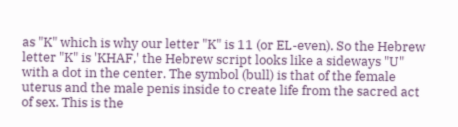as "K" which is why our letter "K" is 11 (or EL-even). So the Hebrew letter "K" is 'KHAF,' the Hebrew script looks like a sideways "U" with a dot in the center. The symbol (bull) is that of the female uterus and the male penis inside to create life from the sacred act of sex. This is the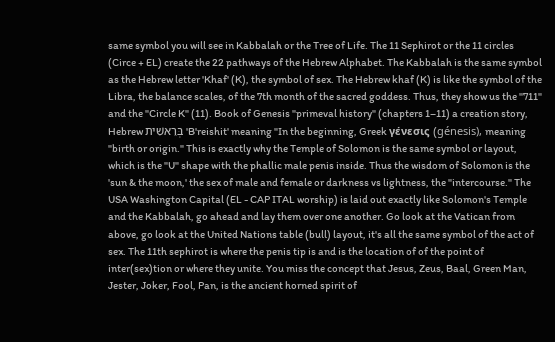same symbol you will see in Kabbalah or the Tree of Life. The 11 Sephirot or the 11 circles (Circe + EL) create the 22 pathways of the Hebrew Alphabet. The Kabbalah is the same symbol as the Hebrew letter 'Khaf' (K), the symbol of sex. The Hebrew khaf (K) is like the symbol of the Libra, the balance scales, of the 7th month of the sacred goddess. Thus, they show us the "711" and the "Circle K" (11). Book of Genesis "primeval history" (chapters 1–11) a creation story, Hebrew בְּרֵאשִׁית 'B'reishit' meaning "In the beginning, Greek γένεσις (génesis), meaning "birth or origin." This is exactly why the Temple of Solomon is the same symbol or layout, which is the "U" shape with the phallic male penis inside. Thus the wisdom of Solomon is the 'sun & the moon,' the sex of male and female or darkness vs lightness, the "intercourse." The USA Washington Capital (EL - CAP ITAL worship) is laid out exactly like Solomon's Temple and the Kabbalah, go ahead and lay them over one another. Go look at the Vatican from above, go look at the United Nations table (bull) layout, it's all the same symbol of the act of sex. The 11th sephirot is where the penis tip is and is the location of of the point of inter(sex)tion or where they unite. You miss the concept that Jesus, Zeus, Baal, Green Man, Jester, Joker, Fool, Pan, is the ancient horned spirit of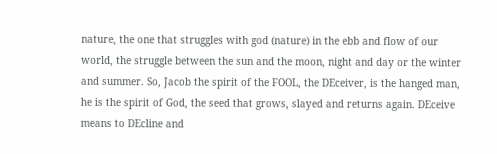nature, the one that struggles with god (nature) in the ebb and flow of our world, the struggle between the sun and the moon, night and day or the winter and summer. So, Jacob the spirit of the FOOL, the DEceiver, is the hanged man, he is the spirit of God, the seed that grows, slayed and returns again. DEceive means to DEcline and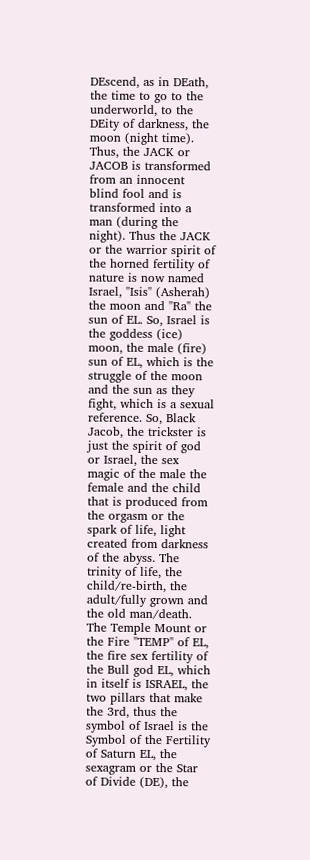DEscend, as in DEath, the time to go to the underworld, to the DEity of darkness, the moon (night time). Thus, the JACK or JACOB is transformed from an innocent blind fool and is transformed into a man (during the night). Thus the JACK or the warrior spirit of the horned fertility of nature is now named Israel, "Isis" (Asherah) the moon and "Ra" the sun of EL. So, Israel is the goddess (ice) moon, the male (fire) sun of EL, which is the struggle of the moon and the sun as they fight, which is a sexual reference. So, Black Jacob, the trickster is just the spirit of god or Israel, the sex magic of the male the female and the child that is produced from the orgasm or the spark of life, light created from darkness of the abyss. The trinity of life, the child/re-birth, the adult/fully grown and the old man/death. The Temple Mount or the Fire "TEMP" of EL, the fire sex fertility of the Bull god EL, which in itself is ISRAEL, the two pillars that make the 3rd, thus the symbol of Israel is the Symbol of the Fertility of Saturn EL, the sexagram or the Star of Divide (DE), the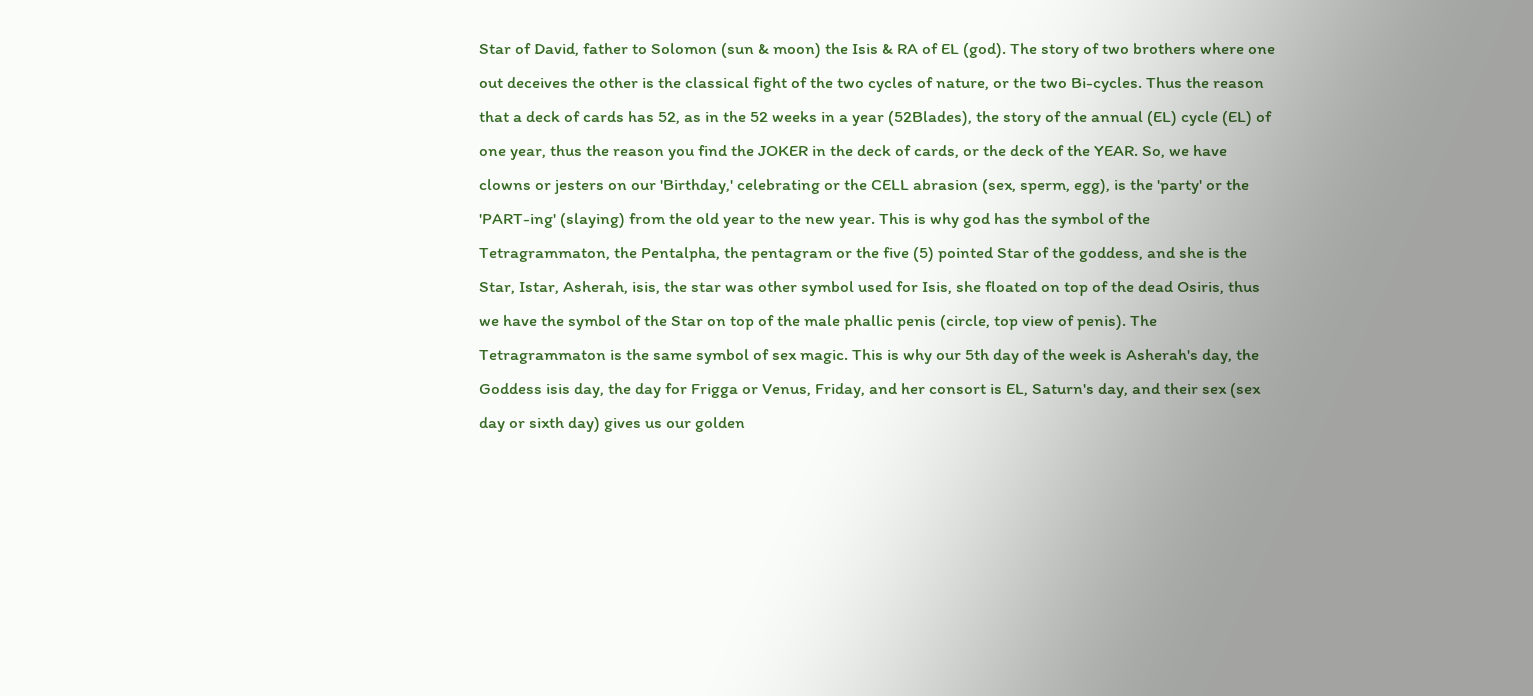Star of David, father to Solomon (sun & moon) the Isis & RA of EL (god). The story of two brothers where one out deceives the other is the classical fight of the two cycles of nature, or the two Bi-cycles. Thus the reason that a deck of cards has 52, as in the 52 weeks in a year (52Blades), the story of the annual (EL) cycle (EL) of one year, thus the reason you find the JOKER in the deck of cards, or the deck of the YEAR. So, we have clowns or jesters on our 'Birthday,' celebrating or the CELL abrasion (sex, sperm, egg), is the 'party' or the 'PART-ing' (slaying) from the old year to the new year. This is why god has the symbol of the Tetragrammaton, the Pentalpha, the pentagram or the five (5) pointed Star of the goddess, and she is the Star, Istar, Asherah, isis, the star was other symbol used for Isis, she floated on top of the dead Osiris, thus we have the symbol of the Star on top of the male phallic penis (circle, top view of penis). The Tetragrammaton is the same symbol of sex magic. This is why our 5th day of the week is Asherah's day, the Goddess isis day, the day for Frigga or Venus, Friday, and her consort is EL, Saturn's day, and their sex (sex day or sixth day) gives us our golden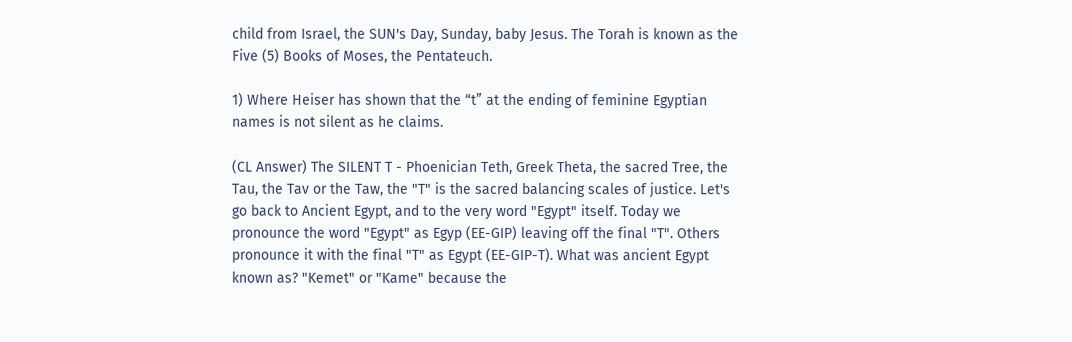child from Israel, the SUN's Day, Sunday, baby Jesus. The Torah is known as the Five (5) Books of Moses, the Pentateuch.

1) Where Heiser has shown that the “t” at the ending of feminine Egyptian names is not silent as he claims.

(CL Answer) The SILENT T - Phoenician Teth, Greek Theta, the sacred Tree, the Tau, the Tav or the Taw, the "T" is the sacred balancing scales of justice. Let's go back to Ancient Egypt, and to the very word "Egypt" itself. Today we pronounce the word "Egypt" as Egyp (EE-GIP) leaving off the final "T". Others pronounce it with the final "T" as Egypt (EE-GIP-T). What was ancient Egypt known as? "Kemet" or "Kame" because the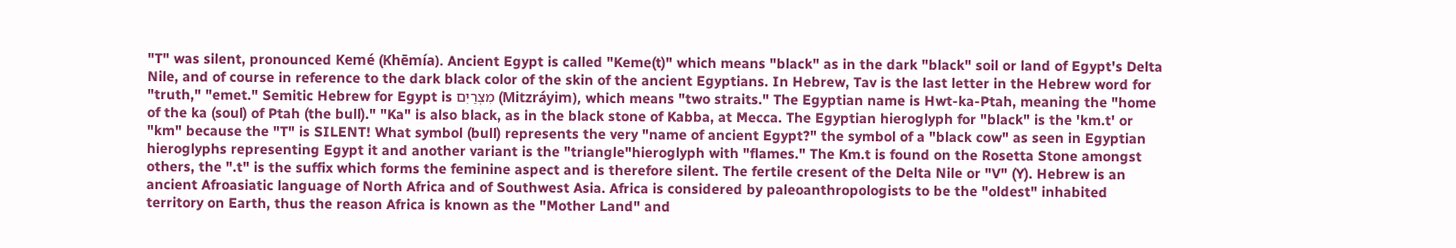"T" was silent, pronounced Kemé (Khēmía). Ancient Egypt is called "Keme(t)" which means "black" as in the dark "black" soil or land of Egypt's Delta Nile, and of course in reference to the dark black color of the skin of the ancient Egyptians. In Hebrew, Tav is the last letter in the Hebrew word for "truth," "emet." Semitic Hebrew for Egypt is מִצְרַיִם (Mitzráyim), which means "two straits." The Egyptian name is Hwt-ka-Ptah, meaning the "home of the ka (soul) of Ptah (the bull)." "Ka" is also black, as in the black stone of Kabba, at Mecca. The Egyptian hieroglyph for "black" is the 'km.t' or "km" because the "T" is SILENT! What symbol (bull) represents the very "name of ancient Egypt?" the symbol of a "black cow" as seen in Egyptian hieroglyphs representing Egypt it and another variant is the "triangle"hieroglyph with "flames." The Km.t is found on the Rosetta Stone amongst others, the ".t" is the suffix which forms the feminine aspect and is therefore silent. The fertile cresent of the Delta Nile or "V" (Y). Hebrew is an ancient Afroasiatic language of North Africa and of Southwest Asia. Africa is considered by paleoanthropologists to be the "oldest" inhabited territory on Earth, thus the reason Africa is known as the "Mother Land" and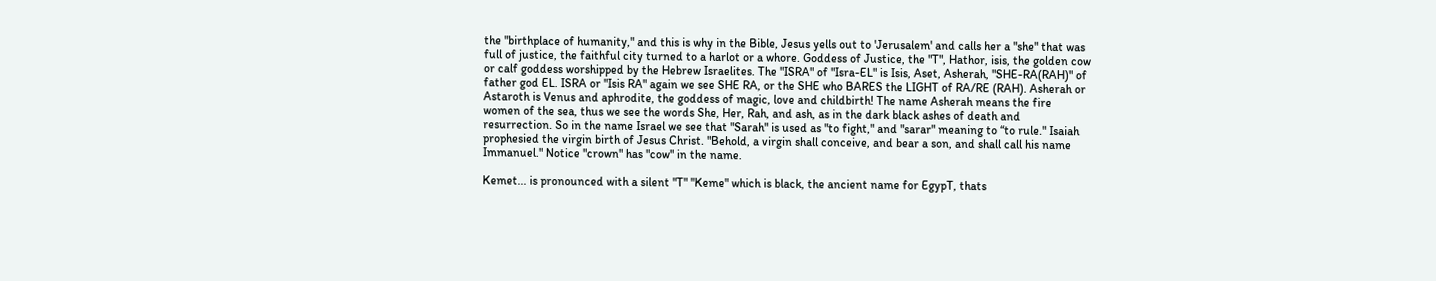the "birthplace of humanity," and this is why in the Bible, Jesus yells out to 'Jerusalem' and calls her a "she" that was full of justice, the faithful city turned to a harlot or a whore. Goddess of Justice, the "T", Hathor, isis, the golden cow or calf goddess worshipped by the Hebrew Israelites. The "ISRA" of "Isra-EL" is Isis, Aset, Asherah, "SHE-RA(RAH)" of father god EL. ISRA or "Isis RA" again we see SHE RA, or the SHE who BARES the LIGHT of RA/RE (RAH). Asherah or Astaroth is Venus and aphrodite, the goddess of magic, love and childbirth! The name Asherah means the fire women of the sea, thus we see the words She, Her, Rah, and ash, as in the dark black ashes of death and resurrection. So in the name Israel we see that "Sarah" is used as "to fight," and "sarar" meaning to “to rule." Isaiah prophesied the virgin birth of Jesus Christ. "Behold, a virgin shall conceive, and bear a son, and shall call his name Immanuel." Notice "crown" has "cow" in the name.

Kemet... is pronounced with a silent "T" "Keme" which is black, the ancient name for EgypT, thats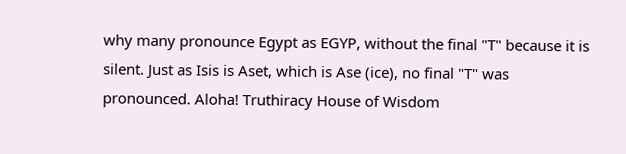why many pronounce Egypt as EGYP, without the final "T" because it is silent. Just as Isis is Aset, which is Ase (ice), no final "T" was pronounced. Aloha! Truthiracy House of Wisdom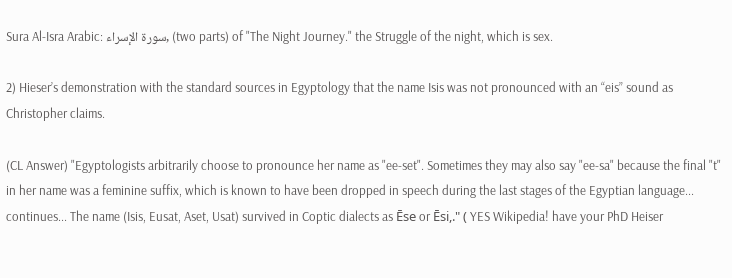Sura Al-Isra Arabic: سورة الإسراء, (two parts) of "The Night Journey." the Struggle of the night, which is sex.

2) Hieser’s demonstration with the standard sources in Egyptology that the name Isis was not pronounced with an “eis” sound as Christopher claims.

(CL Answer) "Egyptologists arbitrarily choose to pronounce her name as "ee-set". Sometimes they may also say "ee-sa" because the final "t" in her name was a feminine suffix, which is known to have been dropped in speech during the last stages of the Egyptian language... continues... The name (Isis, Eusat, Aset, Usat) survived in Coptic dialects as Ēse or Ēsi,." ( YES Wikipedia! have your PhD Heiser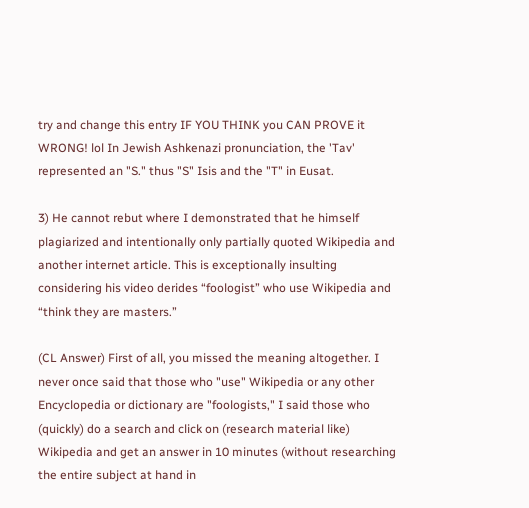try and change this entry IF YOU THINK you CAN PROVE it WRONG! lol In Jewish Ashkenazi pronunciation, the 'Tav' represented an "S." thus "S" Isis and the "T" in Eusat.

3) He cannot rebut where I demonstrated that he himself plagiarized and intentionally only partially quoted Wikipedia and another internet article. This is exceptionally insulting considering his video derides “foologist” who use Wikipedia and “think they are masters.”

(CL Answer) First of all, you missed the meaning altogether. I never once said that those who "use" Wikipedia or any other Encyclopedia or dictionary are "foologists," I said those who (quickly) do a search and click on (research material like) Wikipedia and get an answer in 10 minutes (without researching the entire subject at hand in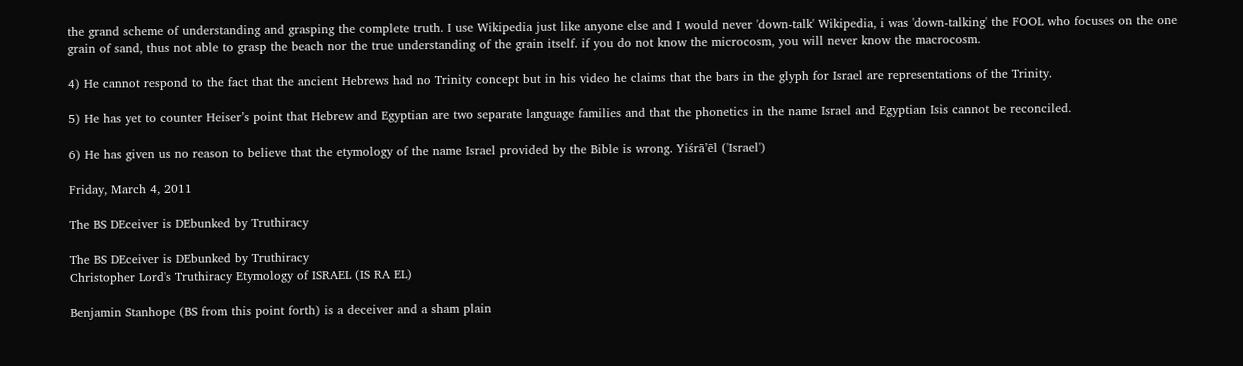the grand scheme of understanding and grasping the complete truth. I use Wikipedia just like anyone else and I would never 'down-talk' Wikipedia, i was 'down-talking' the FOOL who focuses on the one grain of sand, thus not able to grasp the beach nor the true understanding of the grain itself. if you do not know the microcosm, you will never know the macrocosm.

4) He cannot respond to the fact that the ancient Hebrews had no Trinity concept but in his video he claims that the bars in the glyph for Israel are representations of the Trinity.

5) He has yet to counter Heiser’s point that Hebrew and Egyptian are two separate language families and that the phonetics in the name Israel and Egyptian Isis cannot be reconciled.

6) He has given us no reason to believe that the etymology of the name Israel provided by the Bible is wrong. Yiśrā’ēl ('Israel')

Friday, March 4, 2011

The BS DEceiver is DEbunked by Truthiracy

The BS DEceiver is DEbunked by Truthiracy
Christopher Lord's Truthiracy Etymology of ISRAEL (IS RA EL)

Benjamin Stanhope (BS from this point forth) is a deceiver and a sham plain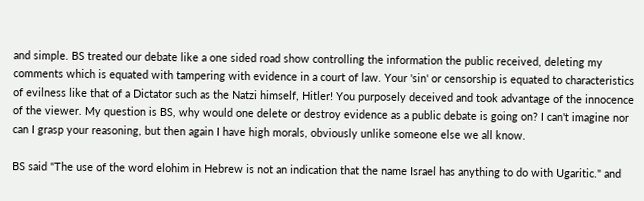and simple. BS treated our debate like a one sided road show controlling the information the public received, deleting my comments which is equated with tampering with evidence in a court of law. Your 'sin' or censorship is equated to characteristics of evilness like that of a Dictator such as the Natzi himself, Hitler! You purposely deceived and took advantage of the innocence of the viewer. My question is BS, why would one delete or destroy evidence as a public debate is going on? I can't imagine nor can I grasp your reasoning, but then again I have high morals, obviously unlike someone else we all know.

BS said "The use of the word elohim in Hebrew is not an indication that the name Israel has anything to do with Ugaritic." and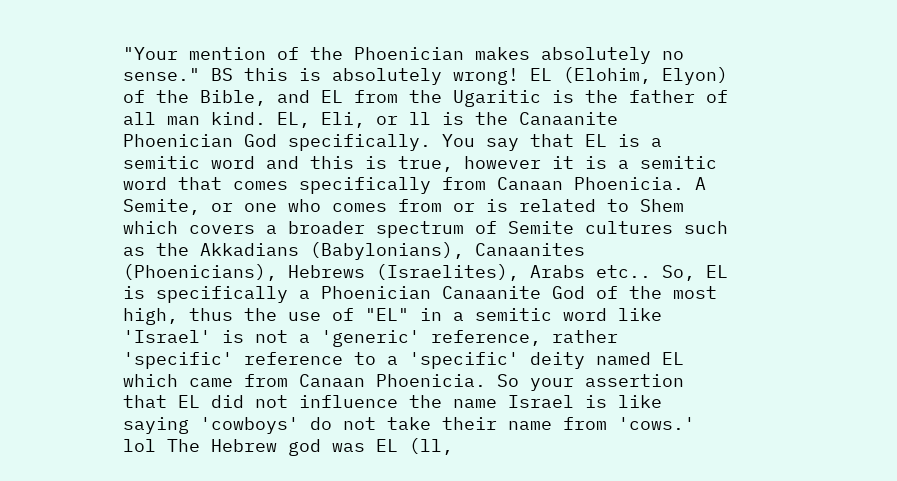"Your mention of the Phoenician makes absolutely no sense." BS this is absolutely wrong! EL (Elohim, Elyon) of the Bible, and EL from the Ugaritic is the father of all man kind. EL, Eli, or ll is the Canaanite Phoenician God specifically. You say that EL is a semitic word and this is true, however it is a semitic word that comes specifically from Canaan Phoenicia. A Semite, or one who comes from or is related to Shem which covers a broader spectrum of Semite cultures such as the Akkadians (Babylonians), Canaanites (Phoenicians), Hebrews (Israelites), Arabs etc.. So, EL is specifically a Phoenician Canaanite God of the most high, thus the use of "EL" in a semitic word like 'Israel' is not a 'generic' reference, rather 'specific' reference to a 'specific' deity named EL which came from Canaan Phoenicia. So your assertion that EL did not influence the name Israel is like saying 'cowboys' do not take their name from 'cows.' lol The Hebrew god was EL (ll,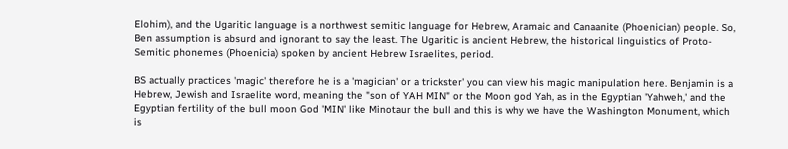Elohim), and the Ugaritic language is a northwest semitic language for Hebrew, Aramaic and Canaanite (Phoenician) people. So, Ben assumption is absurd and ignorant to say the least. The Ugaritic is ancient Hebrew, the historical linguistics of Proto-Semitic phonemes (Phoenicia) spoken by ancient Hebrew Israelites, period.

BS actually practices 'magic' therefore he is a 'magician' or a trickster' you can view his magic manipulation here. Benjamin is a Hebrew, Jewish and Israelite word, meaning the "son of YAH MIN" or the Moon god Yah, as in the Egyptian 'Yahweh,' and the Egyptian fertility of the bull moon God 'MIN' like Minotaur the bull and this is why we have the Washington Monument, which is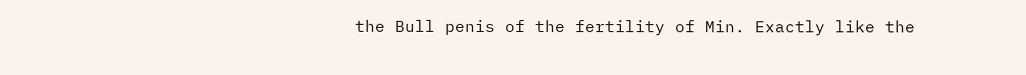the Bull penis of the fertility of Min. Exactly like the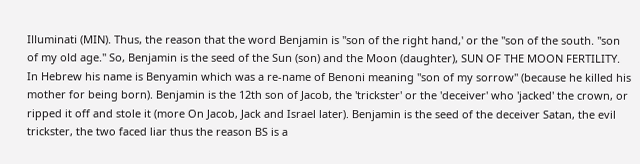Illuminati (MIN). Thus, the reason that the word Benjamin is "son of the right hand,' or the "son of the south. "son of my old age." So, Benjamin is the seed of the Sun (son) and the Moon (daughter), SUN OF THE MOON FERTILITY. In Hebrew his name is Benyamin which was a re-name of Benoni meaning "son of my sorrow" (because he killed his mother for being born). Benjamin is the 12th son of Jacob, the 'trickster' or the 'deceiver' who 'jacked' the crown, or ripped it off and stole it (more On Jacob, Jack and Israel later). Benjamin is the seed of the deceiver Satan, the evil trickster, the two faced liar thus the reason BS is a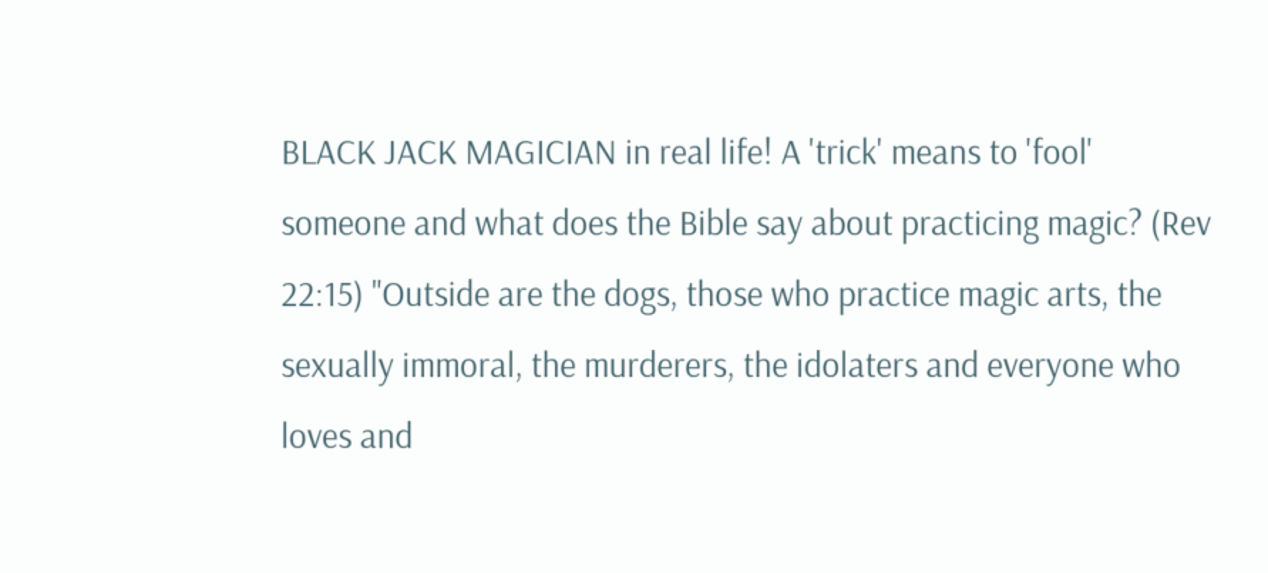BLACK JACK MAGICIAN in real life! A 'trick' means to 'fool' someone and what does the Bible say about practicing magic? (Rev 22:15) "Outside are the dogs, those who practice magic arts, the sexually immoral, the murderers, the idolaters and everyone who loves and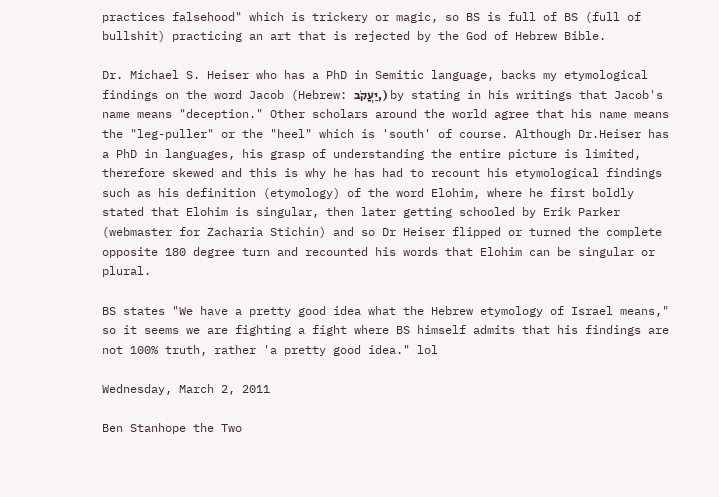practices falsehood" which is trickery or magic, so BS is full of BS (full of bullshit) practicing an art that is rejected by the God of Hebrew Bible.

Dr. Michael S. Heiser who has a PhD in Semitic language, backs my etymological findings on the word Jacob (Hebrew: יַעֲקֹב,) by stating in his writings that Jacob's name means "deception." Other scholars around the world agree that his name means the "leg-puller" or the "heel" which is 'south' of course. Although Dr.Heiser has a PhD in languages, his grasp of understanding the entire picture is limited, therefore skewed and this is why he has had to recount his etymological findings such as his definition (etymology) of the word Elohim, where he first boldly stated that Elohim is singular, then later getting schooled by Erik Parker (webmaster for Zacharia Stichin) and so Dr Heiser flipped or turned the complete opposite 180 degree turn and recounted his words that Elohim can be singular or plural.

BS states "We have a pretty good idea what the Hebrew etymology of Israel means," so it seems we are fighting a fight where BS himself admits that his findings are not 100% truth, rather 'a pretty good idea." lol

Wednesday, March 2, 2011

Ben Stanhope the Two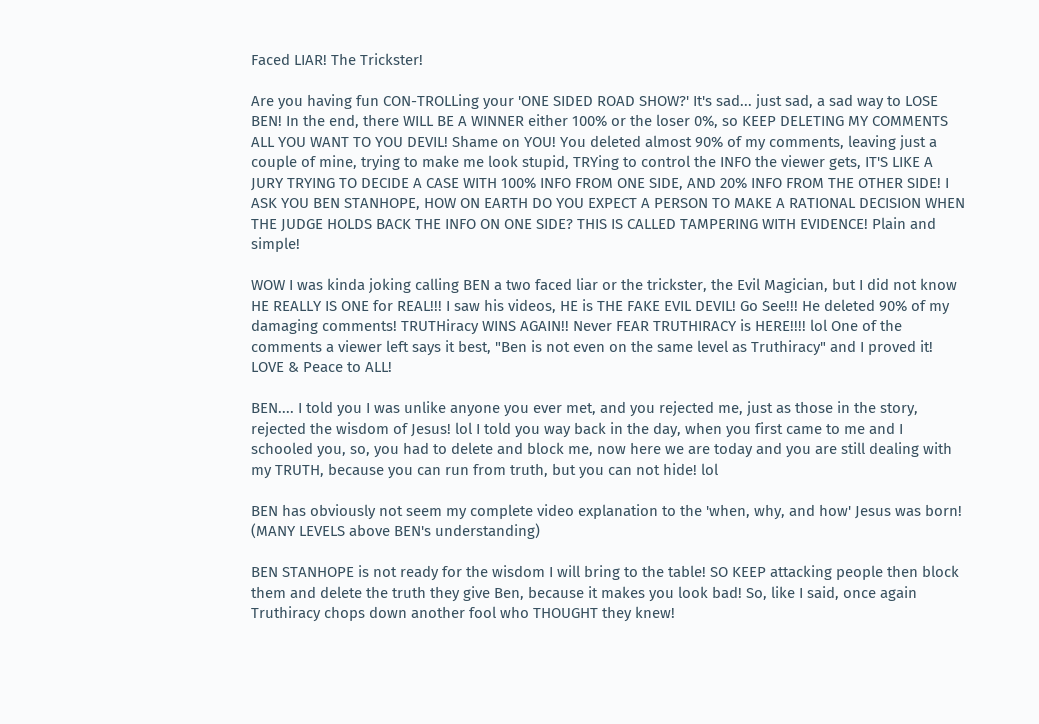Faced LIAR! The Trickster!

Are you having fun CON-TROLLing your 'ONE SIDED ROAD SHOW?' It's sad... just sad, a sad way to LOSE BEN! In the end, there WILL BE A WINNER either 100% or the loser 0%, so KEEP DELETING MY COMMENTS ALL YOU WANT TO YOU DEVIL! Shame on YOU! You deleted almost 90% of my comments, leaving just a couple of mine, trying to make me look stupid, TRYing to control the INFO the viewer gets, IT'S LIKE A JURY TRYING TO DECIDE A CASE WITH 100% INFO FROM ONE SIDE, AND 20% INFO FROM THE OTHER SIDE! I ASK YOU BEN STANHOPE, HOW ON EARTH DO YOU EXPECT A PERSON TO MAKE A RATIONAL DECISION WHEN THE JUDGE HOLDS BACK THE INFO ON ONE SIDE? THIS IS CALLED TAMPERING WITH EVIDENCE! Plain and simple!

WOW I was kinda joking calling BEN a two faced liar or the trickster, the Evil Magician, but I did not know HE REALLY IS ONE for REAL!!! I saw his videos, HE is THE FAKE EVIL DEVIL! Go See!!! He deleted 90% of my damaging comments! TRUTHiracy WINS AGAIN!! Never FEAR TRUTHIRACY is HERE!!!! lol One of the comments a viewer left says it best, "Ben is not even on the same level as Truthiracy" and I proved it! LOVE & Peace to ALL!

BEN.... I told you I was unlike anyone you ever met, and you rejected me, just as those in the story, rejected the wisdom of Jesus! lol I told you way back in the day, when you first came to me and I schooled you, so, you had to delete and block me, now here we are today and you are still dealing with my TRUTH, because you can run from truth, but you can not hide! lol

BEN has obviously not seem my complete video explanation to the 'when, why, and how' Jesus was born! (MANY LEVELS above BEN's understanding)

BEN STANHOPE is not ready for the wisdom I will bring to the table! SO KEEP attacking people then block them and delete the truth they give Ben, because it makes you look bad! So, like I said, once again Truthiracy chops down another fool who THOUGHT they knew!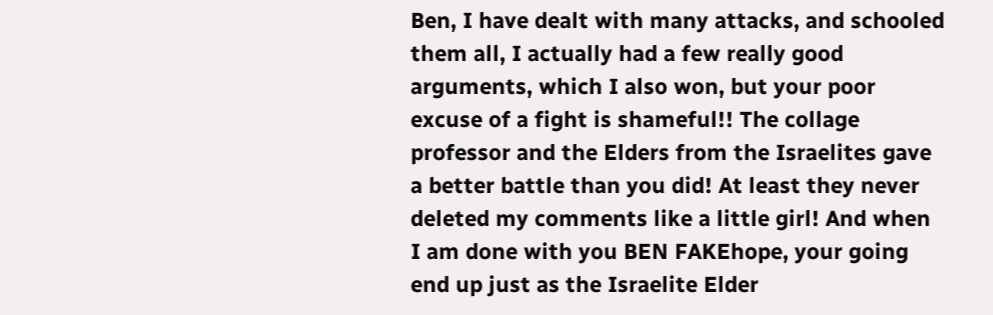Ben, I have dealt with many attacks, and schooled them all, I actually had a few really good arguments, which I also won, but your poor excuse of a fight is shameful!! The collage professor and the Elders from the Israelites gave a better battle than you did! At least they never deleted my comments like a little girl! And when I am done with you BEN FAKEhope, your going end up just as the Israelite Elder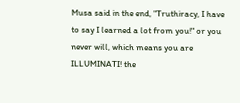Musa said in the end, "Truthiracy, I have to say I learned a lot from you!" or you never will, which means you are ILLUMINATI! the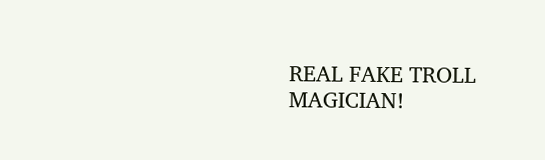REAL FAKE TROLL MAGICIAN!